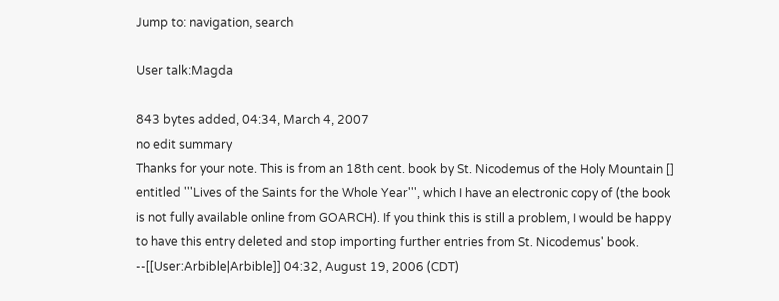Jump to: navigation, search

User talk:Magda

843 bytes added, 04:34, March 4, 2007
no edit summary
Thanks for your note. This is from an 18th cent. book by St. Nicodemus of the Holy Mountain [] entitled '''Lives of the Saints for the Whole Year''', which I have an electronic copy of (the book is not fully available online from GOARCH). If you think this is still a problem, I would be happy to have this entry deleted and stop importing further entries from St. Nicodemus' book. --[[User:Arbible|Arbible]] 04:32, August 19, 2006 (CDT)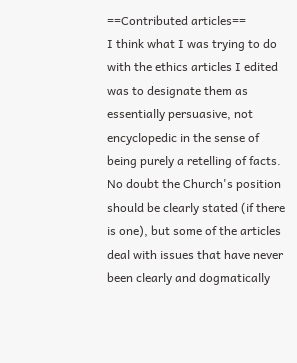==Contributed articles==
I think what I was trying to do with the ethics articles I edited was to designate them as essentially persuasive, not encyclopedic in the sense of being purely a retelling of facts. No doubt the Church's position should be clearly stated (if there is one), but some of the articles deal with issues that have never been clearly and dogmatically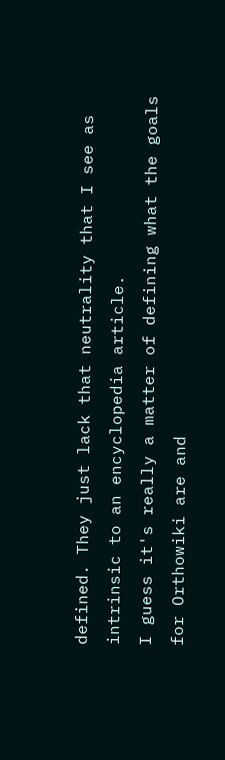defined. They just lack that neutrality that I see as intrinsic to an encyclopedia article.
I guess it's really a matter of defining what the goals for Orthowiki are and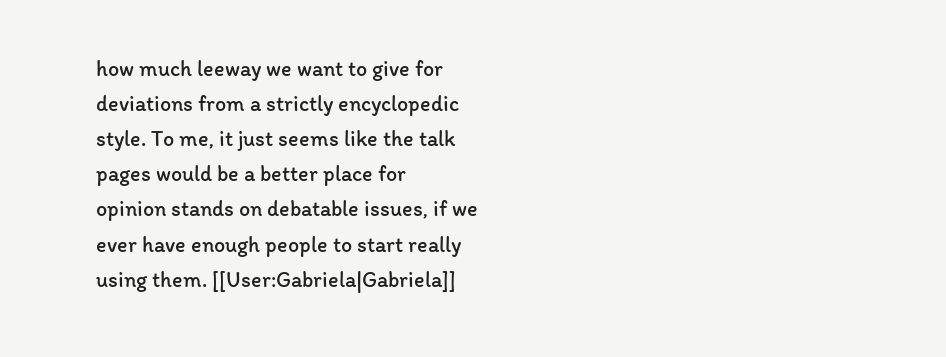how much leeway we want to give for deviations from a strictly encyclopedic style. To me, it just seems like the talk pages would be a better place for opinion stands on debatable issues, if we ever have enough people to start really using them. [[User:Gabriela|Gabriela]]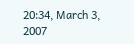20:34, March 3, 2007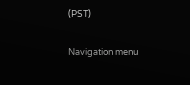(PST)

Navigation menu